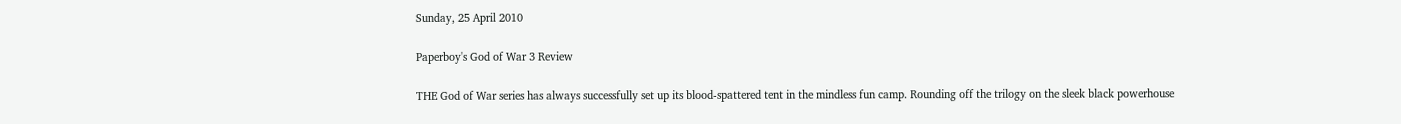Sunday, 25 April 2010

Paperboy's God of War 3 Review

THE God of War series has always successfully set up its blood-spattered tent in the mindless fun camp. Rounding off the trilogy on the sleek black powerhouse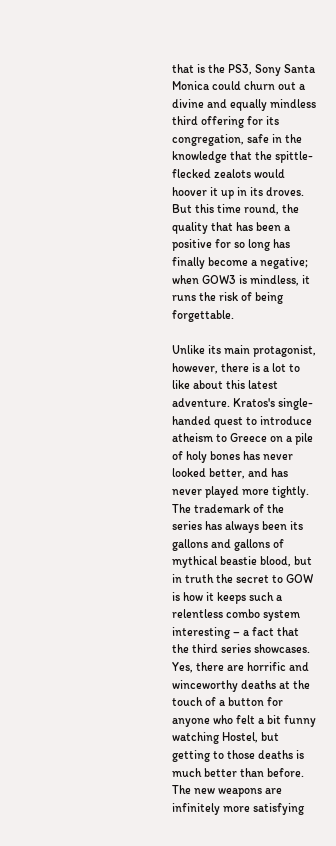that is the PS3, Sony Santa Monica could churn out a divine and equally mindless third offering for its congregation, safe in the knowledge that the spittle-flecked zealots would hoover it up in its droves. But this time round, the quality that has been a positive for so long has finally become a negative; when GOW3 is mindless, it runs the risk of being forgettable.

Unlike its main protagonist, however, there is a lot to like about this latest adventure. Kratos's single-handed quest to introduce atheism to Greece on a pile of holy bones has never looked better, and has never played more tightly. The trademark of the series has always been its gallons and gallons of mythical beastie blood, but in truth the secret to GOW is how it keeps such a relentless combo system interesting – a fact that the third series showcases. Yes, there are horrific and winceworthy deaths at the touch of a button for anyone who felt a bit funny watching Hostel, but getting to those deaths is much better than before. The new weapons are infinitely more satisfying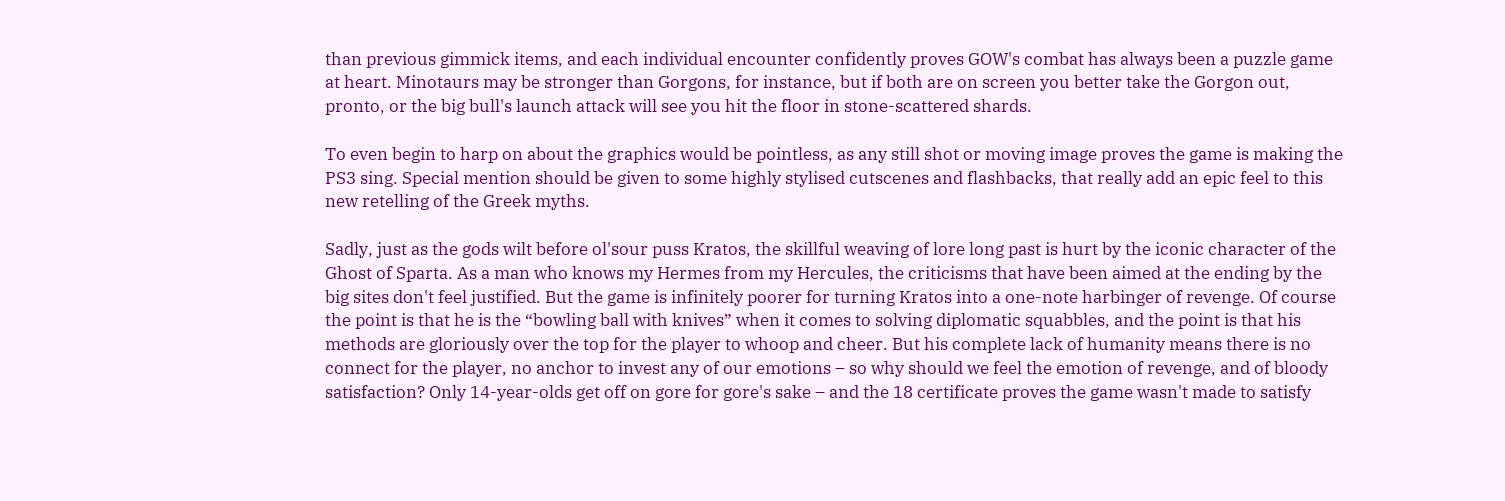than previous gimmick items, and each individual encounter confidently proves GOW's combat has always been a puzzle game at heart. Minotaurs may be stronger than Gorgons, for instance, but if both are on screen you better take the Gorgon out, pronto, or the big bull's launch attack will see you hit the floor in stone-scattered shards.

To even begin to harp on about the graphics would be pointless, as any still shot or moving image proves the game is making the PS3 sing. Special mention should be given to some highly stylised cutscenes and flashbacks, that really add an epic feel to this new retelling of the Greek myths.

Sadly, just as the gods wilt before ol'sour puss Kratos, the skillful weaving of lore long past is hurt by the iconic character of the Ghost of Sparta. As a man who knows my Hermes from my Hercules, the criticisms that have been aimed at the ending by the big sites don't feel justified. But the game is infinitely poorer for turning Kratos into a one-note harbinger of revenge. Of course the point is that he is the “bowling ball with knives” when it comes to solving diplomatic squabbles, and the point is that his methods are gloriously over the top for the player to whoop and cheer. But his complete lack of humanity means there is no connect for the player, no anchor to invest any of our emotions – so why should we feel the emotion of revenge, and of bloody satisfaction? Only 14-year-olds get off on gore for gore's sake – and the 18 certificate proves the game wasn't made to satisfy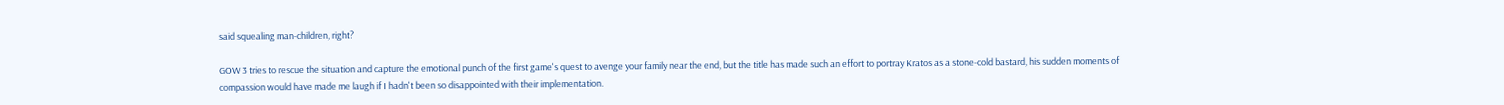said squealing man-children, right?

GOW 3 tries to rescue the situation and capture the emotional punch of the first game's quest to avenge your family near the end, but the title has made such an effort to portray Kratos as a stone-cold bastard, his sudden moments of compassion would have made me laugh if I hadn't been so disappointed with their implementation.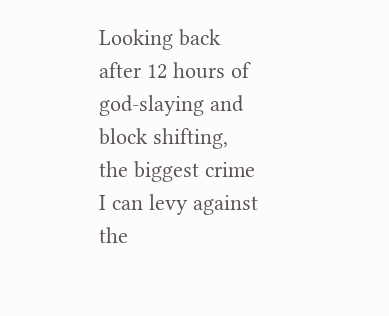Looking back after 12 hours of god-slaying and block shifting, the biggest crime I can levy against the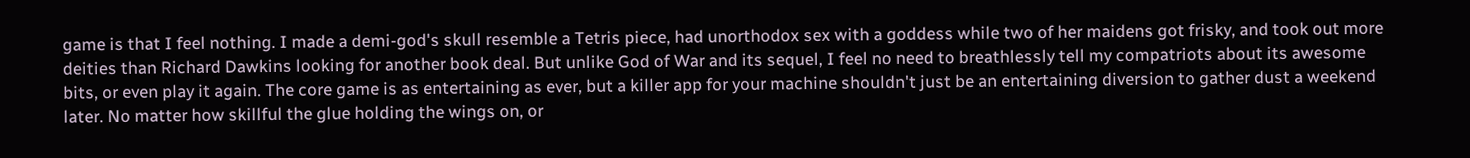game is that I feel nothing. I made a demi-god's skull resemble a Tetris piece, had unorthodox sex with a goddess while two of her maidens got frisky, and took out more deities than Richard Dawkins looking for another book deal. But unlike God of War and its sequel, I feel no need to breathlessly tell my compatriots about its awesome bits, or even play it again. The core game is as entertaining as ever, but a killer app for your machine shouldn't just be an entertaining diversion to gather dust a weekend later. No matter how skillful the glue holding the wings on, or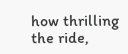how thrilling the ride,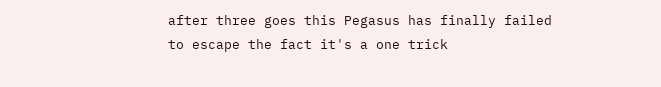after three goes this Pegasus has finally failed to escape the fact it's a one trick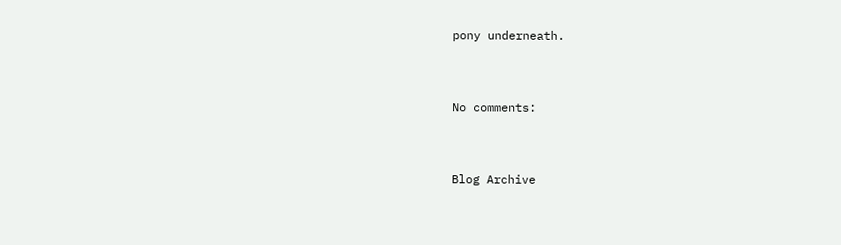pony underneath.


No comments:


Blog Archive